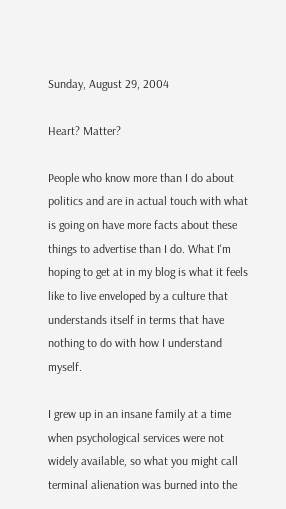Sunday, August 29, 2004

Heart? Matter?

People who know more than I do about politics and are in actual touch with what is going on have more facts about these things to advertise than I do. What I'm hoping to get at in my blog is what it feels like to live enveloped by a culture that understands itself in terms that have nothing to do with how I understand myself.

I grew up in an insane family at a time when psychological services were not widely available, so what you might call terminal alienation was burned into the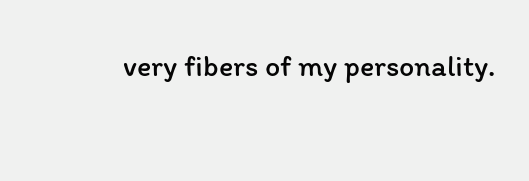very fibers of my personality.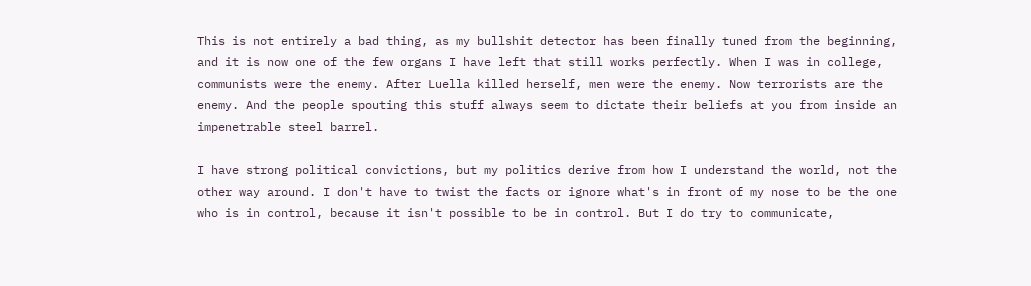This is not entirely a bad thing, as my bullshit detector has been finally tuned from the beginning, and it is now one of the few organs I have left that still works perfectly. When I was in college, communists were the enemy. After Luella killed herself, men were the enemy. Now terrorists are the enemy. And the people spouting this stuff always seem to dictate their beliefs at you from inside an impenetrable steel barrel.

I have strong political convictions, but my politics derive from how I understand the world, not the other way around. I don't have to twist the facts or ignore what's in front of my nose to be the one who is in control, because it isn't possible to be in control. But I do try to communicate,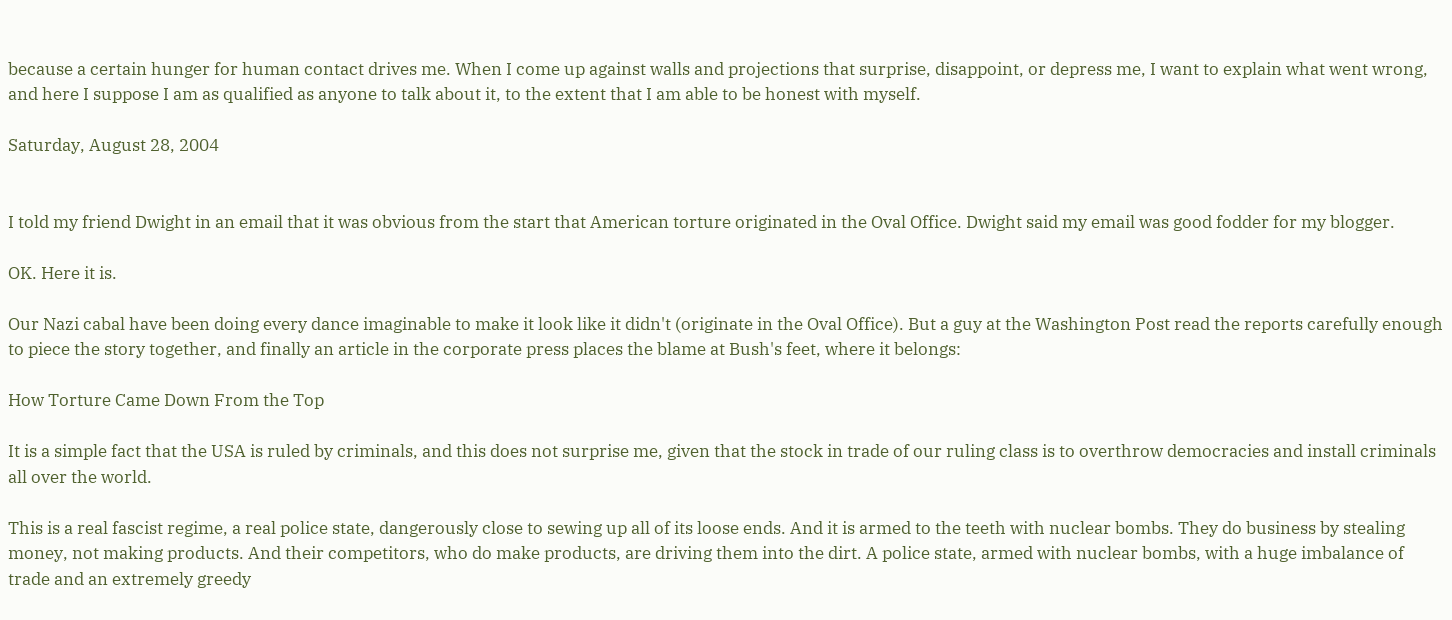because a certain hunger for human contact drives me. When I come up against walls and projections that surprise, disappoint, or depress me, I want to explain what went wrong, and here I suppose I am as qualified as anyone to talk about it, to the extent that I am able to be honest with myself.

Saturday, August 28, 2004


I told my friend Dwight in an email that it was obvious from the start that American torture originated in the Oval Office. Dwight said my email was good fodder for my blogger.

OK. Here it is.

Our Nazi cabal have been doing every dance imaginable to make it look like it didn't (originate in the Oval Office). But a guy at the Washington Post read the reports carefully enough to piece the story together, and finally an article in the corporate press places the blame at Bush's feet, where it belongs:

How Torture Came Down From the Top

It is a simple fact that the USA is ruled by criminals, and this does not surprise me, given that the stock in trade of our ruling class is to overthrow democracies and install criminals all over the world.

This is a real fascist regime, a real police state, dangerously close to sewing up all of its loose ends. And it is armed to the teeth with nuclear bombs. They do business by stealing money, not making products. And their competitors, who do make products, are driving them into the dirt. A police state, armed with nuclear bombs, with a huge imbalance of trade and an extremely greedy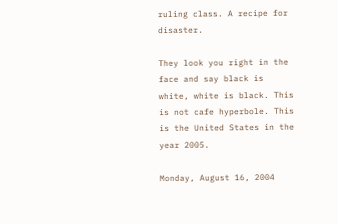ruling class. A recipe for disaster.

They look you right in the face and say black is white, white is black. This is not cafe hyperbole. This is the United States in the year 2005.

Monday, August 16, 2004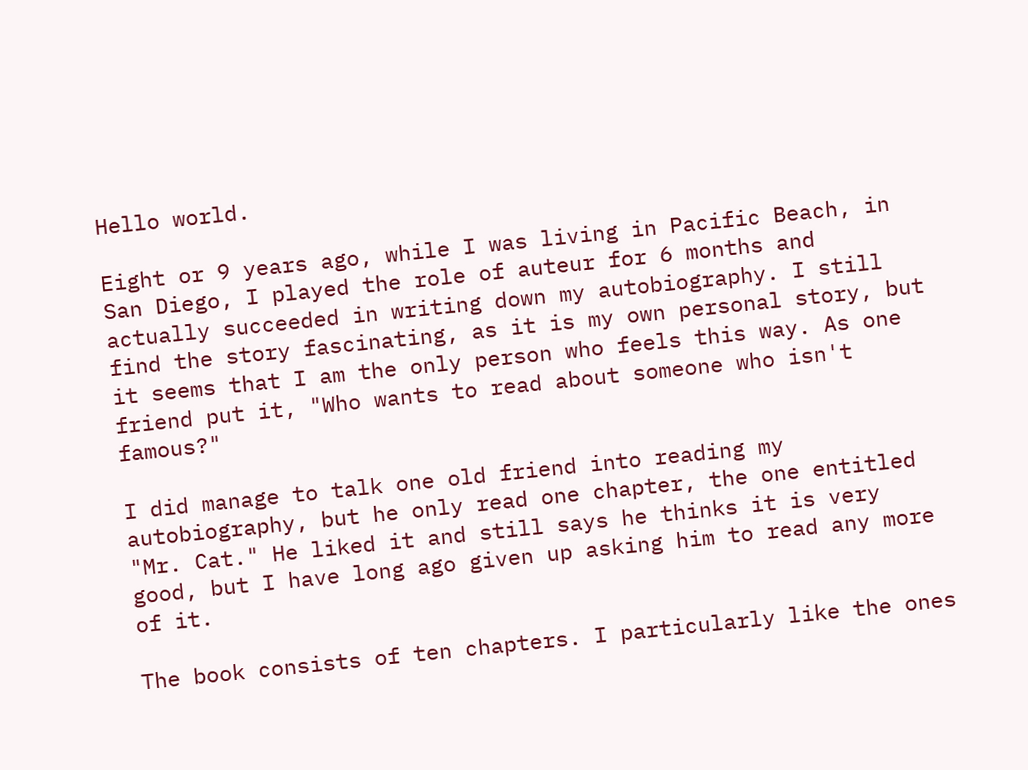Hello world.

Eight or 9 years ago, while I was living in Pacific Beach, in San Diego, I played the role of auteur for 6 months and actually succeeded in writing down my autobiography. I still find the story fascinating, as it is my own personal story, but it seems that I am the only person who feels this way. As one friend put it, "Who wants to read about someone who isn't famous?"

I did manage to talk one old friend into reading my autobiography, but he only read one chapter, the one entitled "Mr. Cat." He liked it and still says he thinks it is very good, but I have long ago given up asking him to read any more of it.

The book consists of ten chapters. I particularly like the ones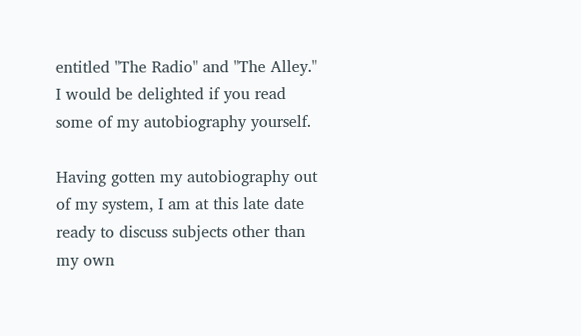entitled "The Radio" and "The Alley." I would be delighted if you read some of my autobiography yourself.

Having gotten my autobiography out of my system, I am at this late date ready to discuss subjects other than my own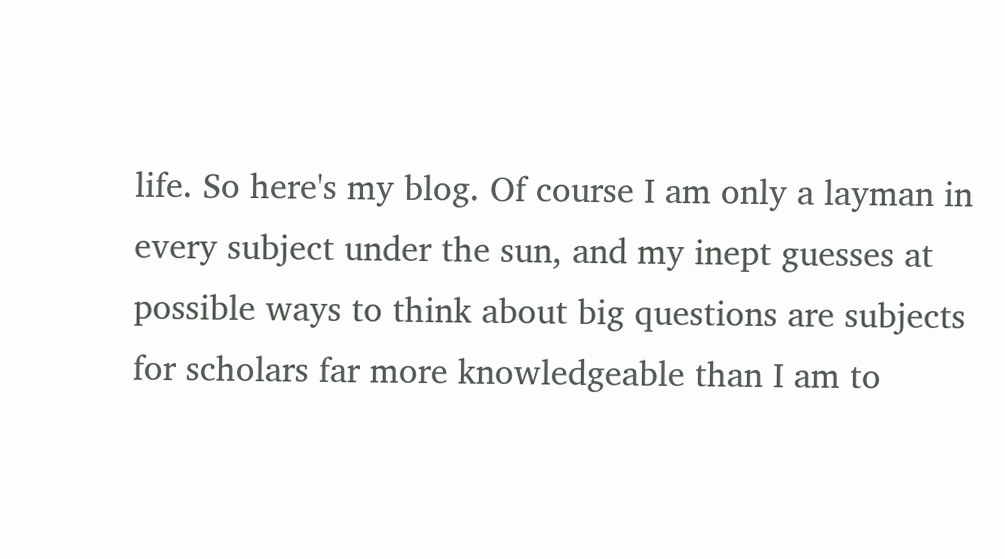life. So here's my blog. Of course I am only a layman in every subject under the sun, and my inept guesses at possible ways to think about big questions are subjects for scholars far more knowledgeable than I am to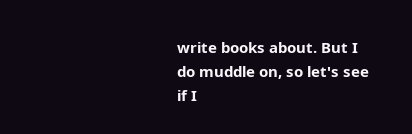write books about. But I do muddle on, so let's see if I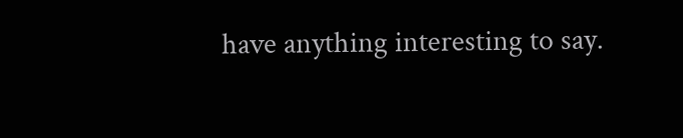have anything interesting to say.